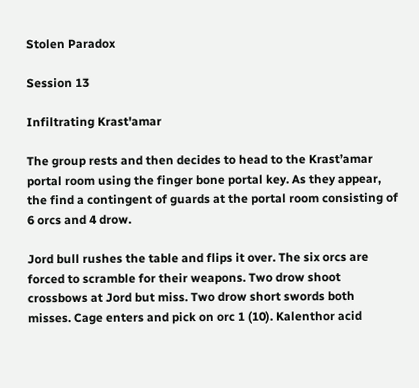Stolen Paradox

Session 13

Infiltrating Krast'amar

The group rests and then decides to head to the Krast’amar portal room using the finger bone portal key. As they appear, the find a contingent of guards at the portal room consisting of 6 orcs and 4 drow.

Jord bull rushes the table and flips it over. The six orcs are forced to scramble for their weapons. Two drow shoot crossbows at Jord but miss. Two drow short swords both misses. Cage enters and pick on orc 1 (10). Kalenthor acid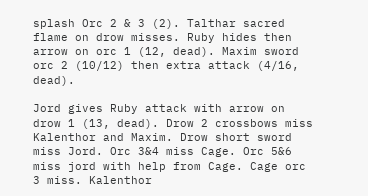splash Orc 2 & 3 (2). Talthar sacred flame on drow misses. Ruby hides then arrow on orc 1 (12, dead). Maxim sword orc 2 (10/12) then extra attack (4/16, dead).

Jord gives Ruby attack with arrow on drow 1 (13, dead). Drow 2 crossbows miss Kalenthor and Maxim. Drow short sword miss Jord. Orc 3&4 miss Cage. Orc 5&6 miss jord with help from Cage. Cage orc 3 miss. Kalenthor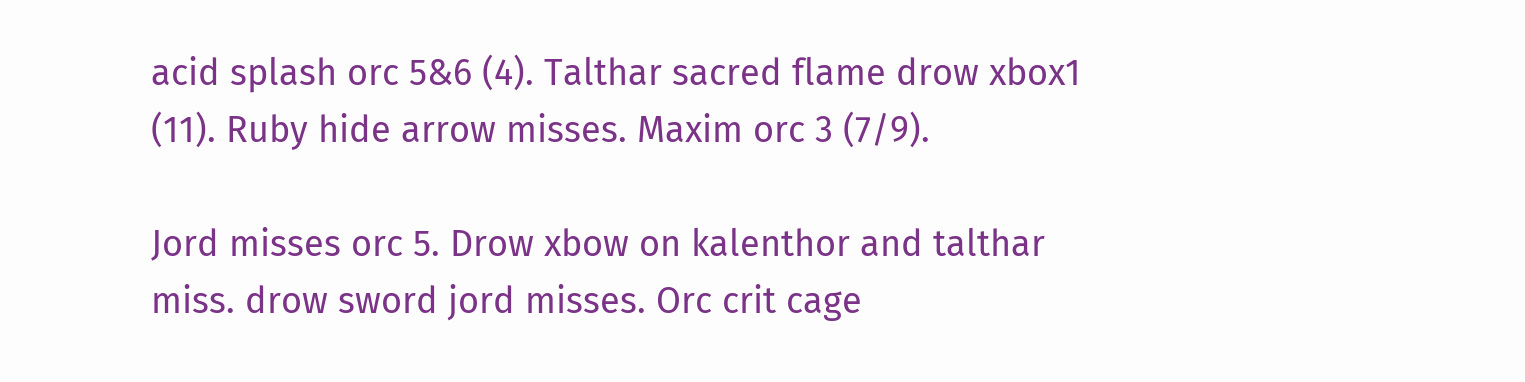acid splash orc 5&6 (4). Talthar sacred flame drow xbox1 (11). Ruby hide arrow misses. Maxim orc 3 (7/9).

Jord misses orc 5. Drow xbow on kalenthor and talthar miss. drow sword jord misses. Orc crit cage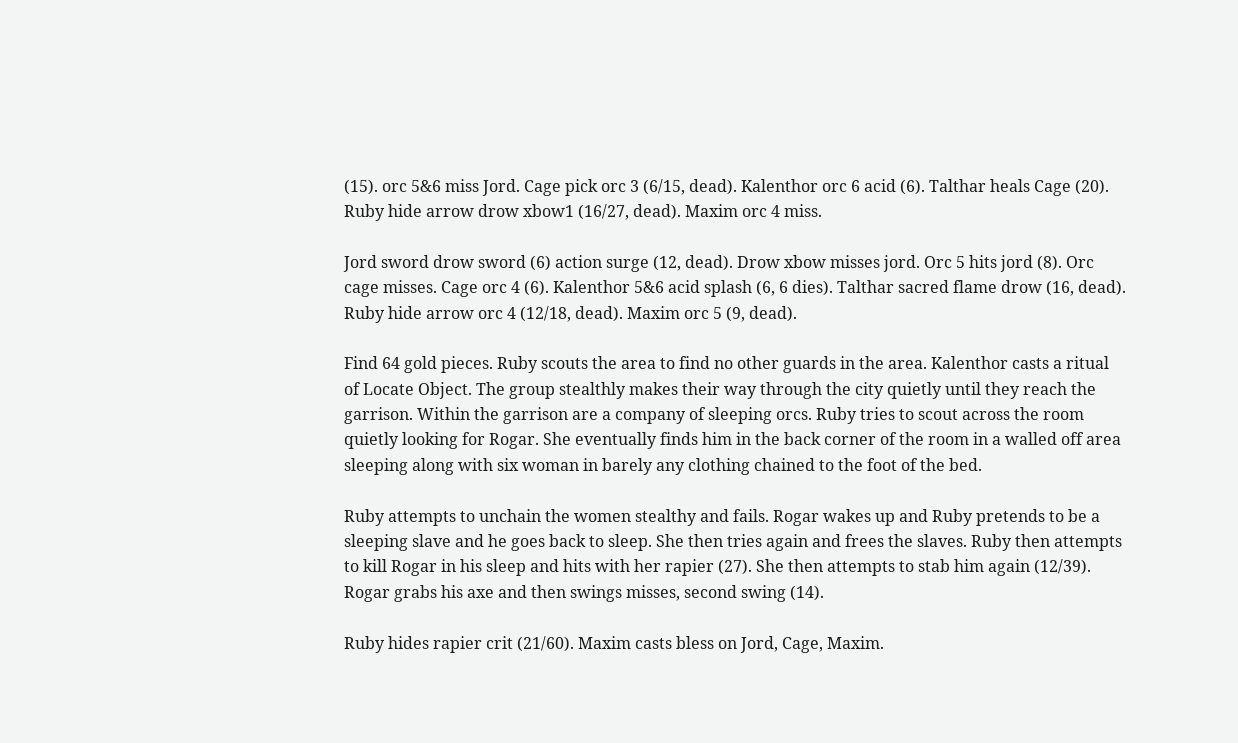(15). orc 5&6 miss Jord. Cage pick orc 3 (6/15, dead). Kalenthor orc 6 acid (6). Talthar heals Cage (20). Ruby hide arrow drow xbow1 (16/27, dead). Maxim orc 4 miss.

Jord sword drow sword (6) action surge (12, dead). Drow xbow misses jord. Orc 5 hits jord (8). Orc cage misses. Cage orc 4 (6). Kalenthor 5&6 acid splash (6, 6 dies). Talthar sacred flame drow (16, dead). Ruby hide arrow orc 4 (12/18, dead). Maxim orc 5 (9, dead).

Find 64 gold pieces. Ruby scouts the area to find no other guards in the area. Kalenthor casts a ritual of Locate Object. The group stealthly makes their way through the city quietly until they reach the garrison. Within the garrison are a company of sleeping orcs. Ruby tries to scout across the room quietly looking for Rogar. She eventually finds him in the back corner of the room in a walled off area sleeping along with six woman in barely any clothing chained to the foot of the bed.

Ruby attempts to unchain the women stealthy and fails. Rogar wakes up and Ruby pretends to be a sleeping slave and he goes back to sleep. She then tries again and frees the slaves. Ruby then attempts to kill Rogar in his sleep and hits with her rapier (27). She then attempts to stab him again (12/39). Rogar grabs his axe and then swings misses, second swing (14).

Ruby hides rapier crit (21/60). Maxim casts bless on Jord, Cage, Maxim.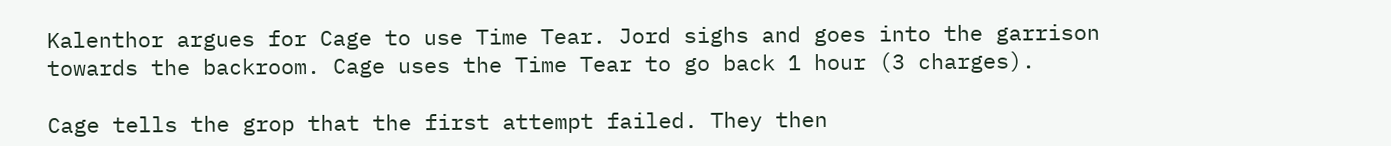Kalenthor argues for Cage to use Time Tear. Jord sighs and goes into the garrison towards the backroom. Cage uses the Time Tear to go back 1 hour (3 charges).

Cage tells the grop that the first attempt failed. They then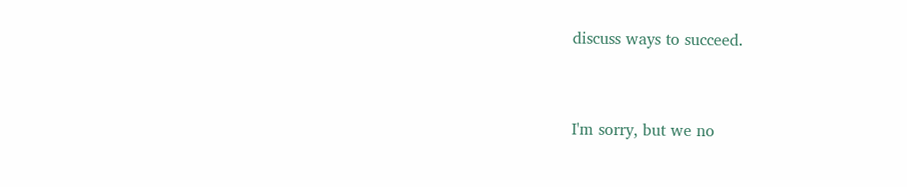discuss ways to succeed.



I'm sorry, but we no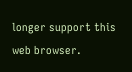longer support this web browser.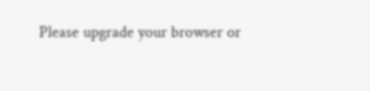Please upgrade your browser or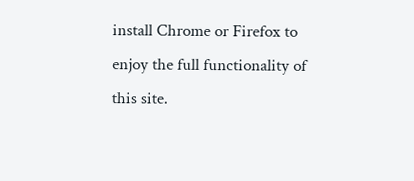install Chrome or Firefox to enjoy the full functionality of this site.